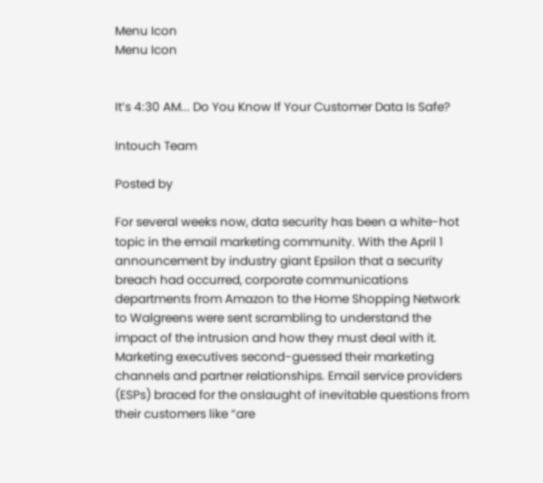Menu Icon
Menu Icon


It’s 4:30 AM... Do You Know If Your Customer Data Is Safe?

Intouch Team

Posted by

For several weeks now, data security has been a white-hot topic in the email marketing community. With the April 1 announcement by industry giant Epsilon that a security breach had occurred, corporate communications departments from Amazon to the Home Shopping Network to Walgreens were sent scrambling to understand the impact of the intrusion and how they must deal with it. Marketing executives second-guessed their marketing channels and partner relationships. Email service providers (ESPs) braced for the onslaught of inevitable questions from their customers like “are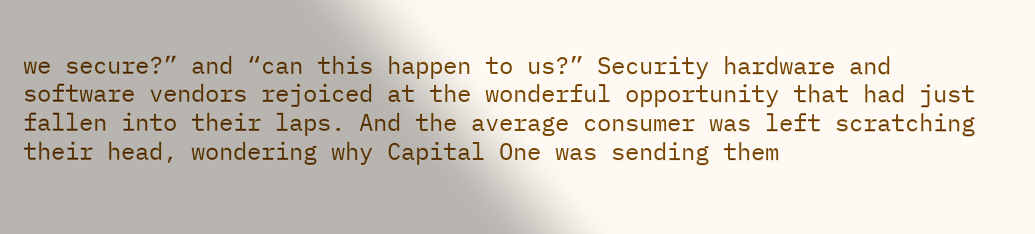we secure?” and “can this happen to us?” Security hardware and software vendors rejoiced at the wonderful opportunity that had just fallen into their laps. And the average consumer was left scratching their head, wondering why Capital One was sending them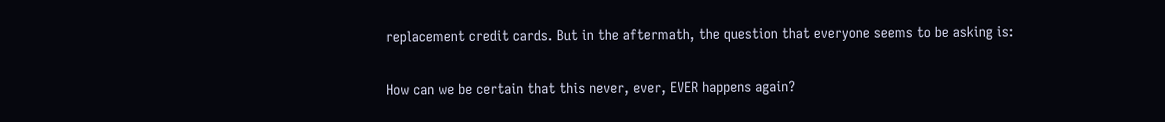replacement credit cards. But in the aftermath, the question that everyone seems to be asking is:

How can we be certain that this never, ever, EVER happens again?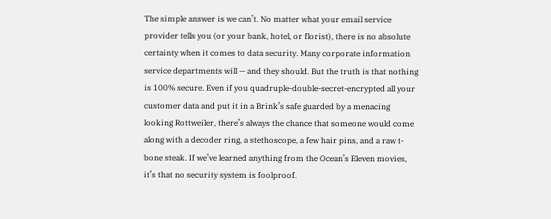The simple answer is we can’t. No matter what your email service provider tells you (or your bank, hotel, or florist), there is no absolute certainty when it comes to data security. Many corporate information service departments will — and they should. But the truth is that nothing is 100% secure. Even if you quadruple-double-secret-encrypted all your customer data and put it in a Brink’s safe guarded by a menacing looking Rottweiler, there’s always the chance that someone would come along with a decoder ring, a stethoscope, a few hair pins, and a raw t-bone steak. If we’ve learned anything from the Ocean’s Eleven movies, it’s that no security system is foolproof.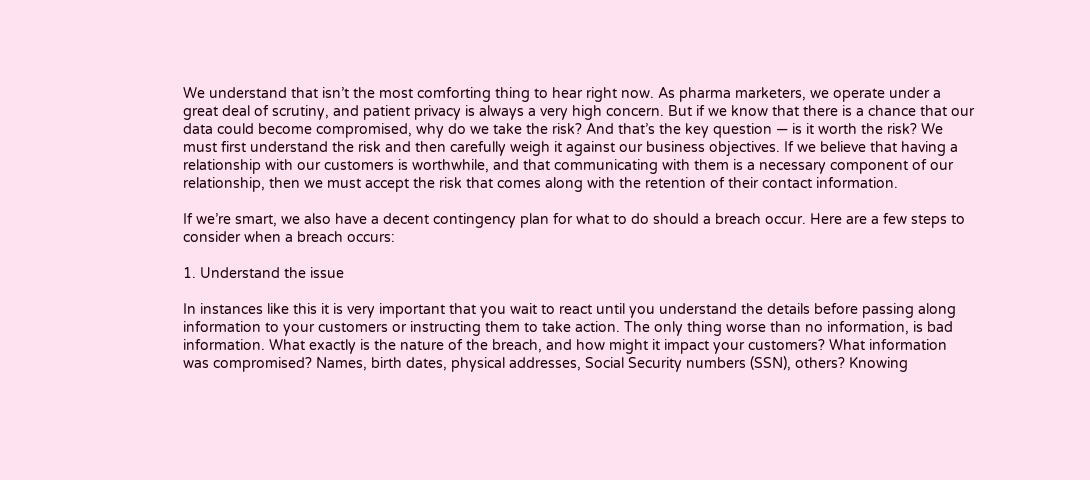We understand that isn’t the most comforting thing to hear right now. As pharma marketers, we operate under a great deal of scrutiny, and patient privacy is always a very high concern. But if we know that there is a chance that our data could become compromised, why do we take the risk? And that’s the key question — is it worth the risk? We must first understand the risk and then carefully weigh it against our business objectives. If we believe that having a relationship with our customers is worthwhile, and that communicating with them is a necessary component of our relationship, then we must accept the risk that comes along with the retention of their contact information.

If we’re smart, we also have a decent contingency plan for what to do should a breach occur. Here are a few steps to consider when a breach occurs:

1. Understand the issue

In instances like this it is very important that you wait to react until you understand the details before passing along information to your customers or instructing them to take action. The only thing worse than no information, is bad information. What exactly is the nature of the breach, and how might it impact your customers? What information was compromised? Names, birth dates, physical addresses, Social Security numbers (SSN), others? Knowing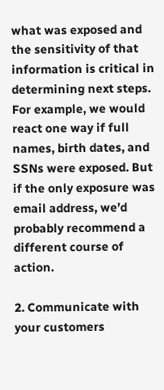what was exposed and the sensitivity of that information is critical in determining next steps. For example, we would react one way if full names, birth dates, and SSNs were exposed. But if the only exposure was email address, we’d probably recommend a different course of action.

2. Communicate with your customers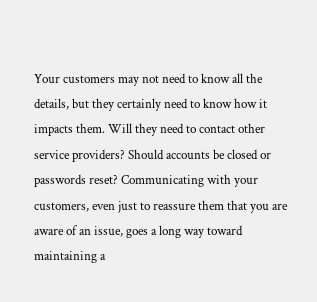Your customers may not need to know all the details, but they certainly need to know how it impacts them. Will they need to contact other service providers? Should accounts be closed or passwords reset? Communicating with your customers, even just to reassure them that you are aware of an issue, goes a long way toward maintaining a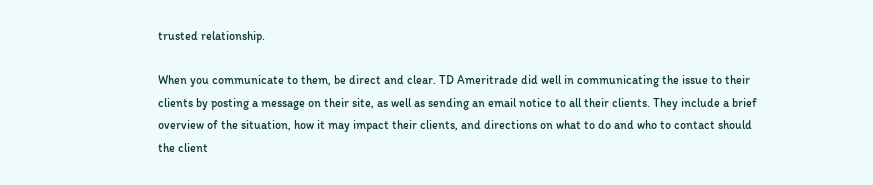trusted relationship.

When you communicate to them, be direct and clear. TD Ameritrade did well in communicating the issue to their clients by posting a message on their site, as well as sending an email notice to all their clients. They include a brief overview of the situation, how it may impact their clients, and directions on what to do and who to contact should the client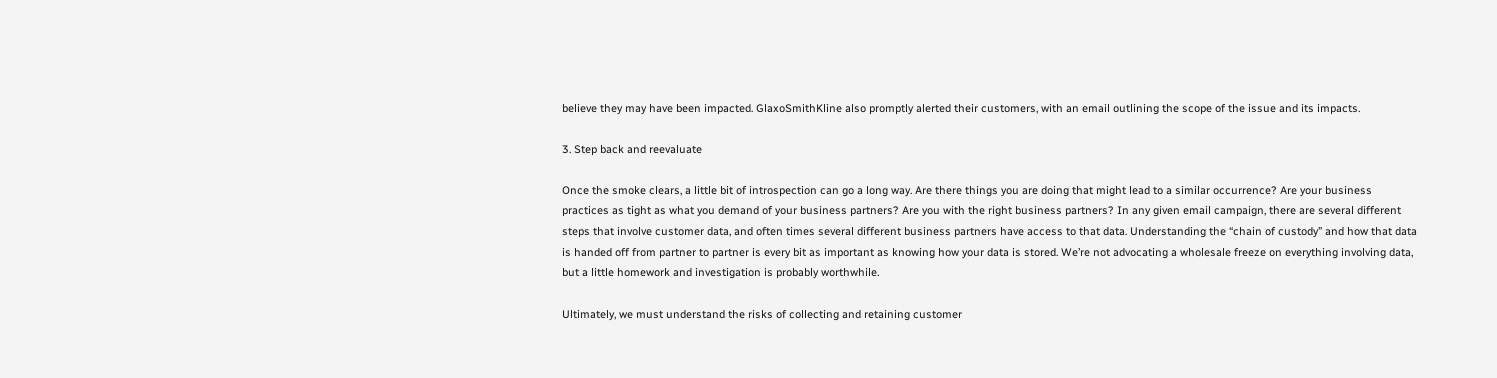believe they may have been impacted. GlaxoSmithKline also promptly alerted their customers, with an email outlining the scope of the issue and its impacts.

3. Step back and reevaluate

Once the smoke clears, a little bit of introspection can go a long way. Are there things you are doing that might lead to a similar occurrence? Are your business practices as tight as what you demand of your business partners? Are you with the right business partners? In any given email campaign, there are several different steps that involve customer data, and often times several different business partners have access to that data. Understanding the “chain of custody” and how that data is handed off from partner to partner is every bit as important as knowing how your data is stored. We’re not advocating a wholesale freeze on everything involving data, but a little homework and investigation is probably worthwhile.

Ultimately, we must understand the risks of collecting and retaining customer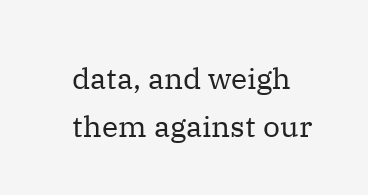data, and weigh them against our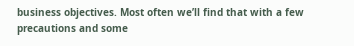business objectives. Most often we’ll find that with a few precautions and some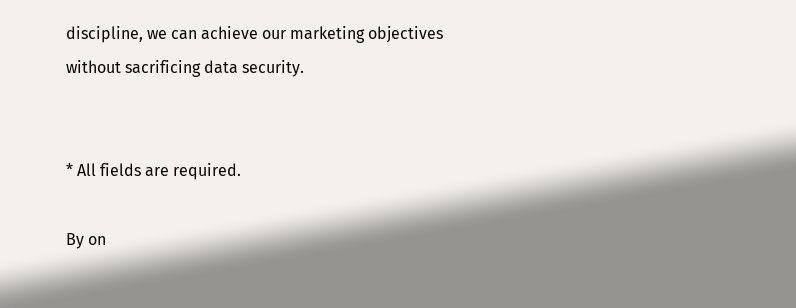discipline, we can achieve our marketing objectives without sacrificing data security.


* All fields are required.

By on